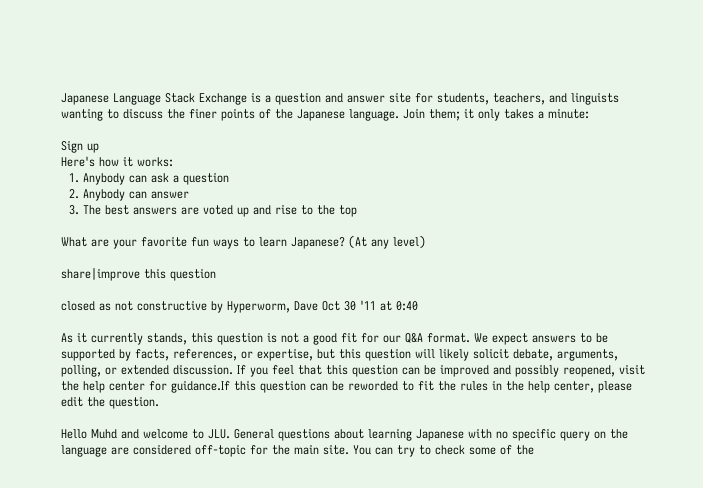Japanese Language Stack Exchange is a question and answer site for students, teachers, and linguists wanting to discuss the finer points of the Japanese language. Join them; it only takes a minute:

Sign up
Here's how it works:
  1. Anybody can ask a question
  2. Anybody can answer
  3. The best answers are voted up and rise to the top

What are your favorite fun ways to learn Japanese? (At any level)

share|improve this question

closed as not constructive by Hyperworm, Dave Oct 30 '11 at 0:40

As it currently stands, this question is not a good fit for our Q&A format. We expect answers to be supported by facts, references, or expertise, but this question will likely solicit debate, arguments, polling, or extended discussion. If you feel that this question can be improved and possibly reopened, visit the help center for guidance.If this question can be reworded to fit the rules in the help center, please edit the question.

Hello Muhd and welcome to JLU. General questions about learning Japanese with no specific query on the language are considered off-topic for the main site. You can try to check some of the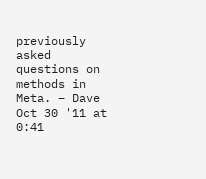previously asked questions on methods in Meta. – Dave Oct 30 '11 at 0:41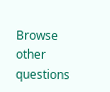Browse other questions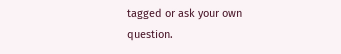tagged or ask your own question.